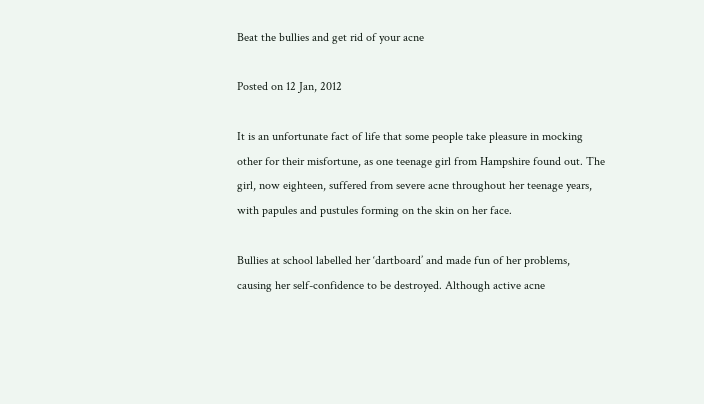Beat the bullies and get rid of your acne

Posted on 12 Jan, 2012

It is an unfortunate fact of life that some people take pleasure in mocking other for their misfortune, as one teenage girl from Hampshire found out. The girl, now eighteen, suffered from severe acne throughout her teenage years, with papules and pustules forming on the skin on her face.

Bullies at school labelled her ‘dartboard’ and made fun of her problems, causing her self-confidence to be destroyed. Although active acne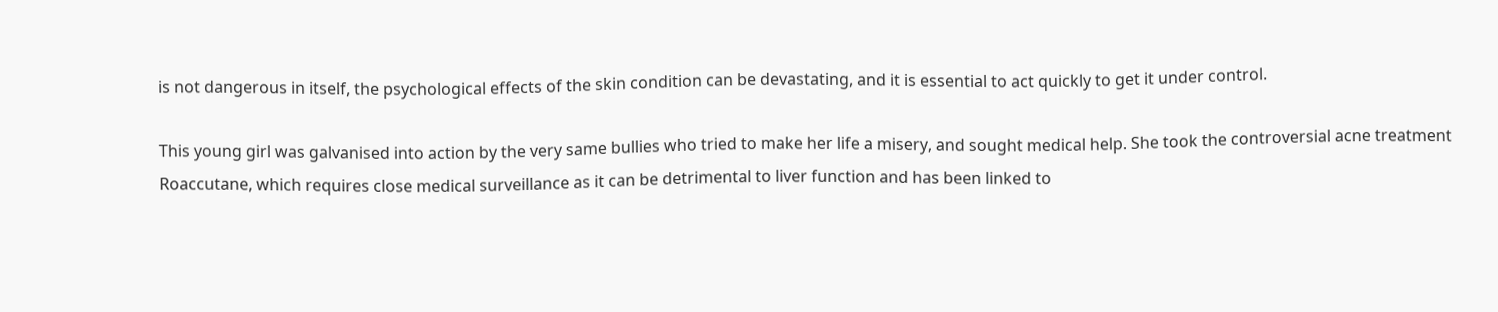is not dangerous in itself, the psychological effects of the skin condition can be devastating, and it is essential to act quickly to get it under control.

This young girl was galvanised into action by the very same bullies who tried to make her life a misery, and sought medical help. She took the controversial acne treatment Roaccutane, which requires close medical surveillance as it can be detrimental to liver function and has been linked to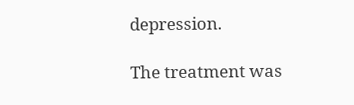depression.

The treatment was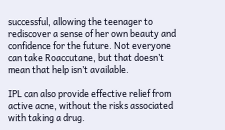successful, allowing the teenager to rediscover a sense of her own beauty and confidence for the future. Not everyone can take Roaccutane, but that doesn’t mean that help isn’t available.

IPL can also provide effective relief from active acne, without the risks associated with taking a drug.